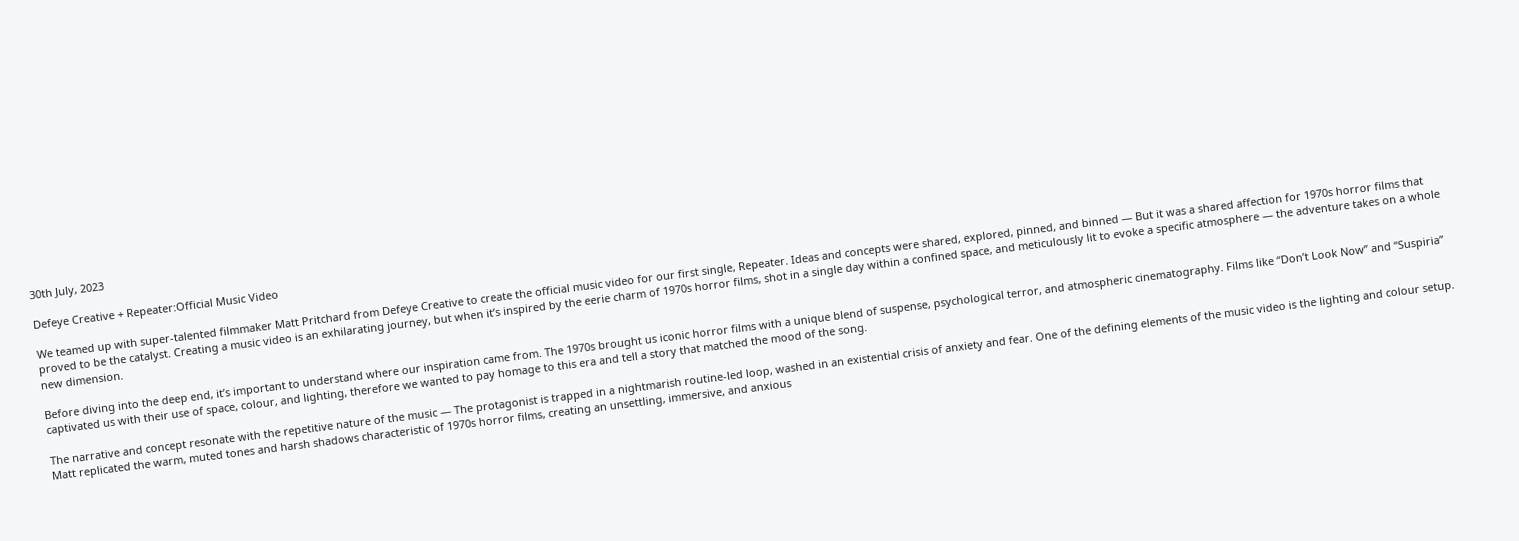30th July, 2023

Defeye Creative + Repeater:Official Music Video

We teamed up with super-talented filmmaker Matt Pritchard from Defeye Creative to create the official music video for our first single, Repeater. Ideas and concepts were shared, explored, pinned, and binned — But it was a shared affection for 1970s horror films that proved to be the catalyst. Creating a music video is an exhilarating journey, but when it’s inspired by the eerie charm of 1970s horror films, shot in a single day within a confined space, and meticulously lit to evoke a specific atmosphere — the adventure takes on a whole new dimension.

Before diving into the deep end, it’s important to understand where our inspiration came from. The 1970s brought us iconic horror films with a unique blend of suspense, psychological terror, and atmospheric cinematography. Films like “Don’t Look Now” and “Suspiria” captivated us with their use of space, colour, and lighting, therefore we wanted to pay homage to this era and tell a story that matched the mood of the song.

The narrative and concept resonate with the repetitive nature of the music — The protagonist is trapped in a nightmarish routine-led loop, washed in an existential crisis of anxiety and fear. One of the defining elements of the music video is the lighting and colour setup. Matt replicated the warm, muted tones and harsh shadows characteristic of 1970s horror films, creating an unsettling, immersive, and anxious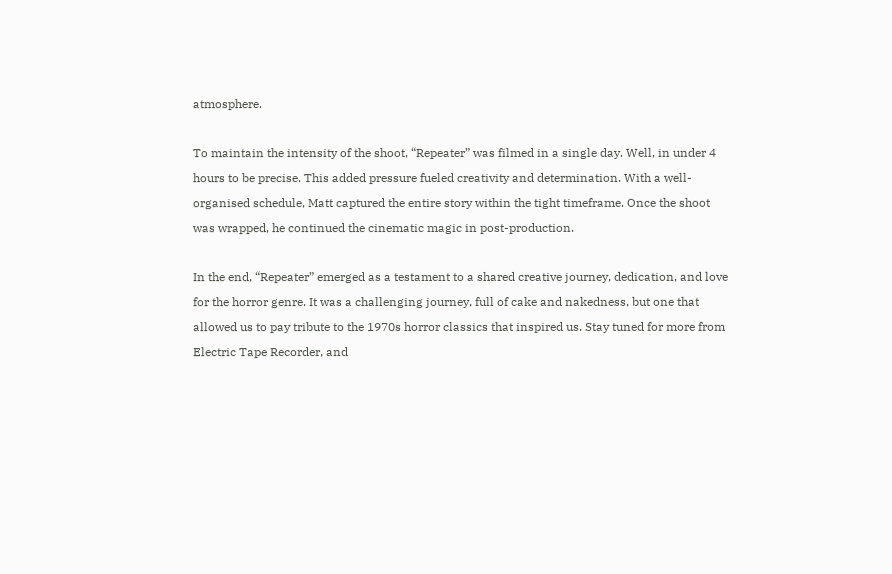atmosphere.

To maintain the intensity of the shoot, “Repeater” was filmed in a single day. Well, in under 4 hours to be precise. This added pressure fueled creativity and determination. With a well-organised schedule, Matt captured the entire story within the tight timeframe. Once the shoot was wrapped, he continued the cinematic magic in post-production.

In the end, “Repeater” emerged as a testament to a shared creative journey, dedication, and love for the horror genre. It was a challenging journey, full of cake and nakedness, but one that allowed us to pay tribute to the 1970s horror classics that inspired us. Stay tuned for more from Electric Tape Recorder, and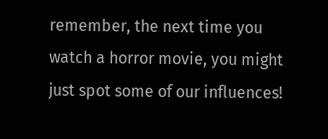remember, the next time you watch a horror movie, you might just spot some of our influences!